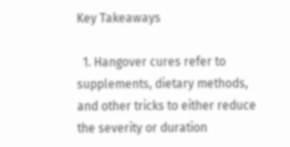Key Takeaways

  1. Hangover cures refer to supplements, dietary methods, and other tricks to either reduce the severity or duration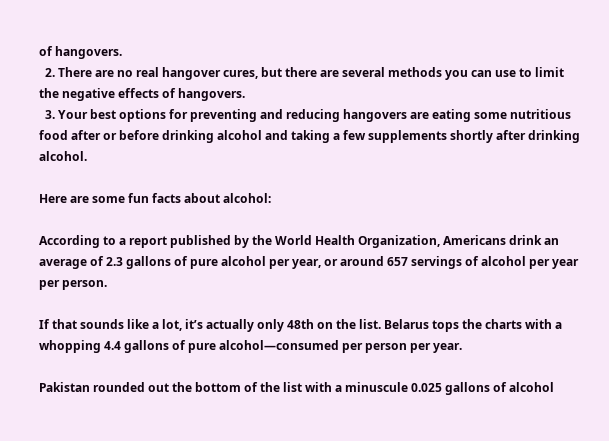of hangovers.
  2. There are no real hangover cures, but there are several methods you can use to limit the negative effects of hangovers.
  3. Your best options for preventing and reducing hangovers are eating some nutritious food after or before drinking alcohol and taking a few supplements shortly after drinking alcohol.

Here are some fun facts about alcohol:

According to a report published by the World Health Organization, Americans drink an average of 2.3 gallons of pure alcohol per year, or around 657 servings of alcohol per year per person.

If that sounds like a lot, it’s actually only 48th on the list. Belarus tops the charts with a whopping 4.4 gallons of pure alcohol—consumed per person per year.

Pakistan rounded out the bottom of the list with a minuscule 0.025 gallons of alcohol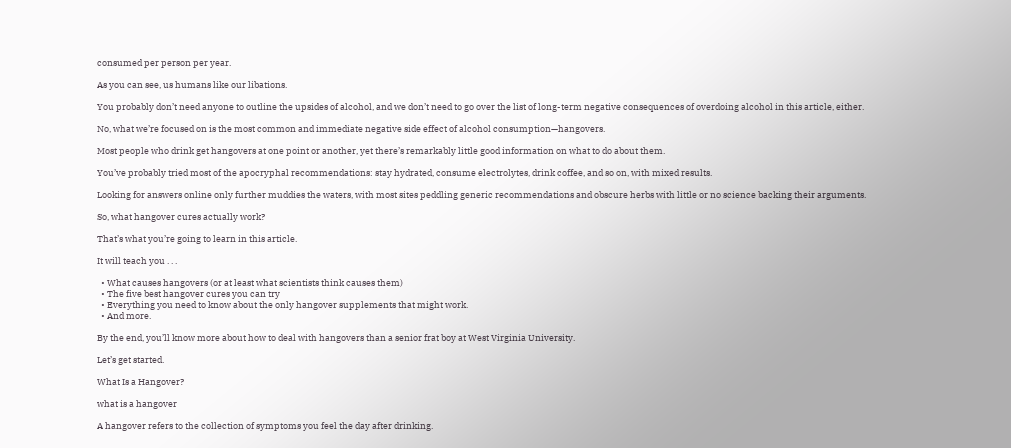consumed per person per year.

As you can see, us humans like our libations.

You probably don’t need anyone to outline the upsides of alcohol, and we don’t need to go over the list of long-term negative consequences of overdoing alcohol in this article, either.

No, what we’re focused on is the most common and immediate negative side effect of alcohol consumption—hangovers.

Most people who drink get hangovers at one point or another, yet there’s remarkably little good information on what to do about them.

You’ve probably tried most of the apocryphal recommendations: stay hydrated, consume electrolytes, drink coffee, and so on, with mixed results.

Looking for answers online only further muddies the waters, with most sites peddling generic recommendations and obscure herbs with little or no science backing their arguments.

So, what hangover cures actually work?

That’s what you’re going to learn in this article.

It will teach you . . .

  • What causes hangovers (or at least what scientists think causes them)
  • The five best hangover cures you can try
  • Everything you need to know about the only hangover supplements that might work.
  • And more.

By the end, you’ll know more about how to deal with hangovers than a senior frat boy at West Virginia University.

Let’s get started.

What Is a Hangover?

what is a hangover

A hangover refers to the collection of symptoms you feel the day after drinking.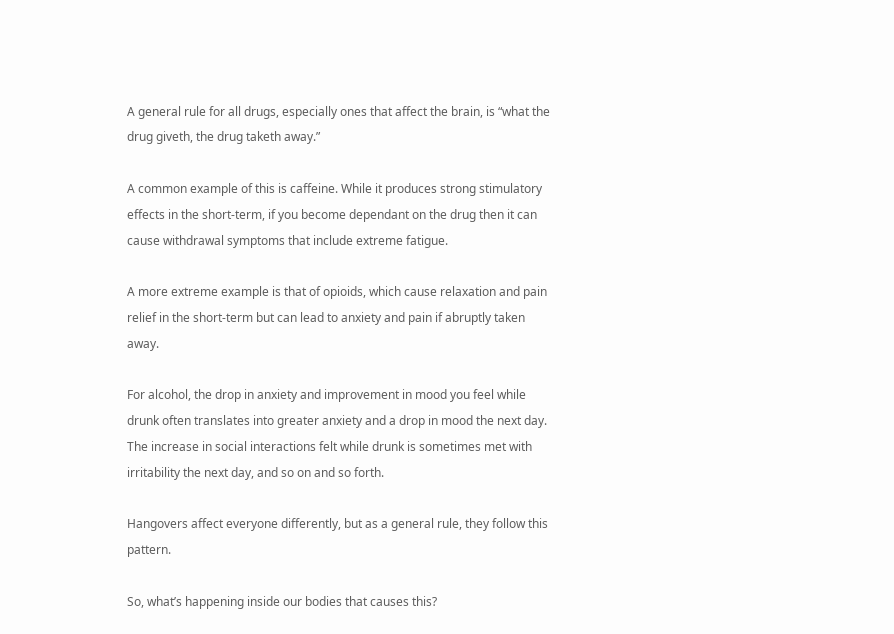A general rule for all drugs, especially ones that affect the brain, is “what the drug giveth, the drug taketh away.”

A common example of this is caffeine. While it produces strong stimulatory effects in the short-term, if you become dependant on the drug then it can cause withdrawal symptoms that include extreme fatigue.

A more extreme example is that of opioids, which cause relaxation and pain relief in the short-term but can lead to anxiety and pain if abruptly taken away.

For alcohol, the drop in anxiety and improvement in mood you feel while drunk often translates into greater anxiety and a drop in mood the next day. The increase in social interactions felt while drunk is sometimes met with irritability the next day, and so on and so forth.

Hangovers affect everyone differently, but as a general rule, they follow this pattern.

So, what’s happening inside our bodies that causes this?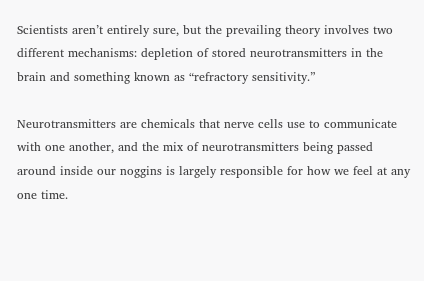Scientists aren’t entirely sure, but the prevailing theory involves two different mechanisms: depletion of stored neurotransmitters in the brain and something known as “refractory sensitivity.”

Neurotransmitters are chemicals that nerve cells use to communicate with one another, and the mix of neurotransmitters being passed around inside our noggins is largely responsible for how we feel at any one time.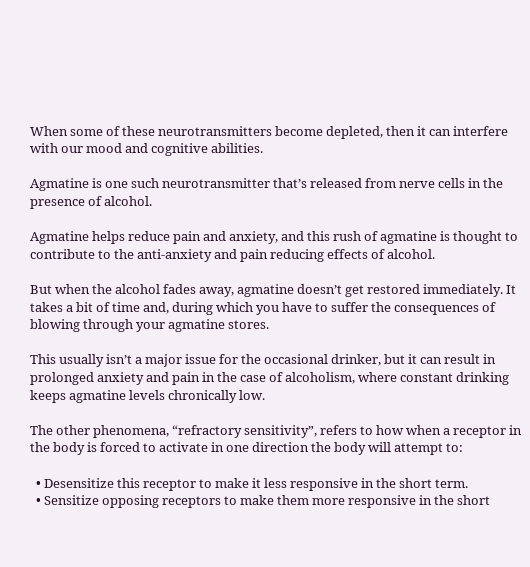When some of these neurotransmitters become depleted, then it can interfere with our mood and cognitive abilities.

Agmatine is one such neurotransmitter that’s released from nerve cells in the presence of alcohol.

Agmatine helps reduce pain and anxiety, and this rush of agmatine is thought to contribute to the anti-anxiety and pain reducing effects of alcohol.

But when the alcohol fades away, agmatine doesn’t get restored immediately. It takes a bit of time and, during which you have to suffer the consequences of blowing through your agmatine stores.

This usually isn’t a major issue for the occasional drinker, but it can result in prolonged anxiety and pain in the case of alcoholism, where constant drinking keeps agmatine levels chronically low.

The other phenomena, “refractory sensitivity”, refers to how when a receptor in the body is forced to activate in one direction the body will attempt to:

  • Desensitize this receptor to make it less responsive in the short term.
  • Sensitize opposing receptors to make them more responsive in the short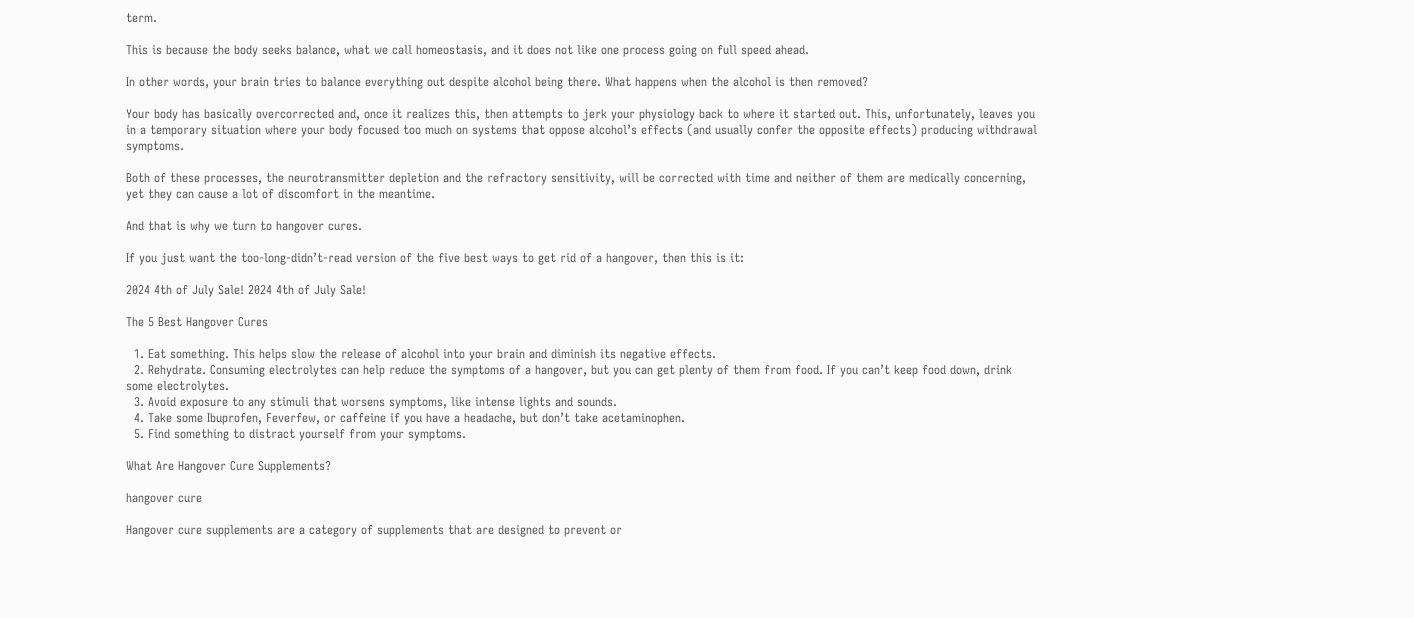term.

This is because the body seeks balance, what we call homeostasis, and it does not like one process going on full speed ahead.

In other words, your brain tries to balance everything out despite alcohol being there. What happens when the alcohol is then removed?

Your body has basically overcorrected and, once it realizes this, then attempts to jerk your physiology back to where it started out. This, unfortunately, leaves you in a temporary situation where your body focused too much on systems that oppose alcohol’s effects (and usually confer the opposite effects) producing withdrawal symptoms.

Both of these processes, the neurotransmitter depletion and the refractory sensitivity, will be corrected with time and neither of them are medically concerning, yet they can cause a lot of discomfort in the meantime.

And that is why we turn to hangover cures.

If you just want the too-long-didn’t-read version of the five best ways to get rid of a hangover, then this is it:

2024 4th of July Sale! 2024 4th of July Sale!

The 5 Best Hangover Cures

  1. Eat something. This helps slow the release of alcohol into your brain and diminish its negative effects.
  2. Rehydrate. Consuming electrolytes can help reduce the symptoms of a hangover, but you can get plenty of them from food. If you can’t keep food down, drink some electrolytes.
  3. Avoid exposure to any stimuli that worsens symptoms, like intense lights and sounds.
  4. Take some Ibuprofen, Feverfew, or caffeine if you have a headache, but don’t take acetaminophen.
  5. Find something to distract yourself from your symptoms.

What Are Hangover Cure Supplements?

hangover cure

Hangover cure supplements are a category of supplements that are designed to prevent or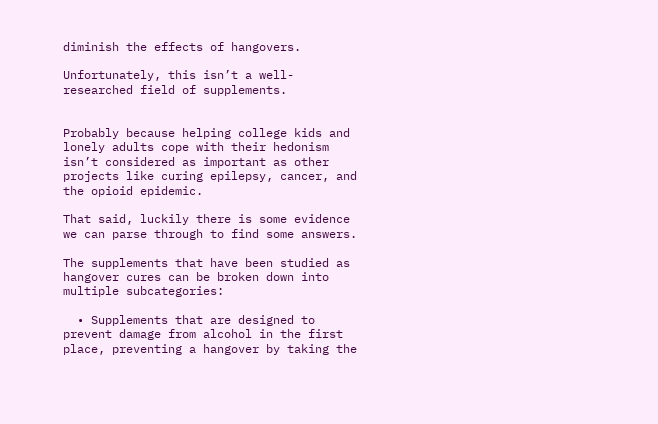diminish the effects of hangovers.

Unfortunately, this isn’t a well-researched field of supplements.


Probably because helping college kids and lonely adults cope with their hedonism isn’t considered as important as other projects like curing epilepsy, cancer, and the opioid epidemic.

That said, luckily there is some evidence we can parse through to find some answers.

The supplements that have been studied as hangover cures can be broken down into multiple subcategories:

  • Supplements that are designed to prevent damage from alcohol in the first place, preventing a hangover by taking the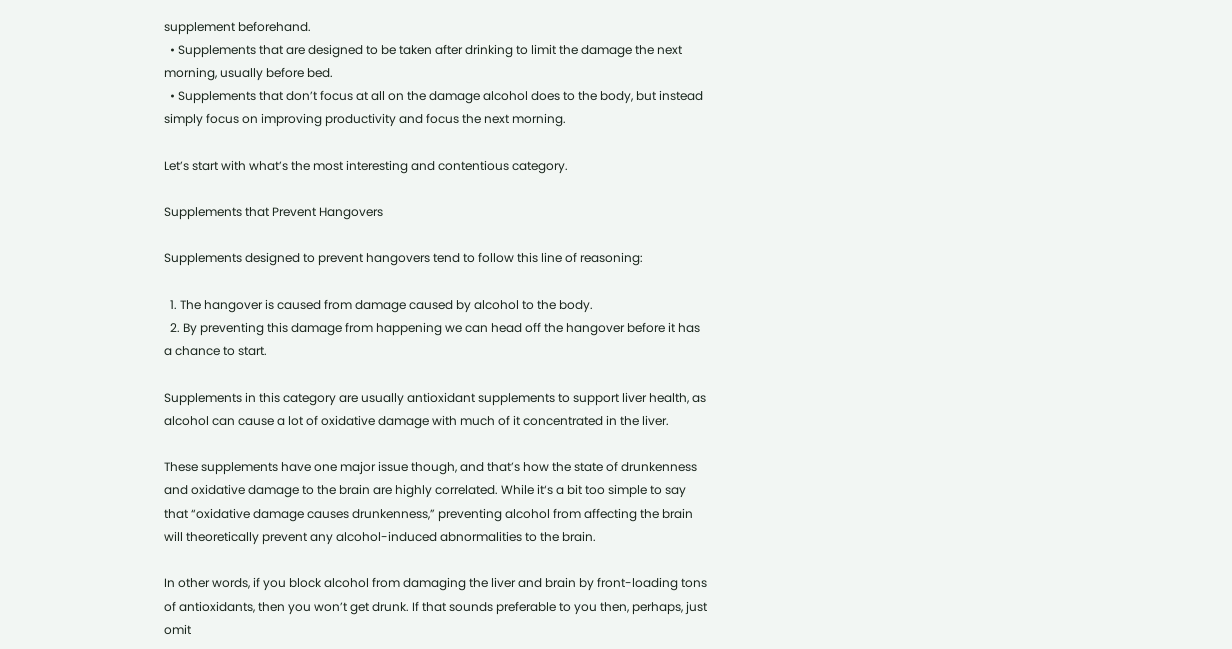supplement beforehand.
  • Supplements that are designed to be taken after drinking to limit the damage the next morning, usually before bed.
  • Supplements that don’t focus at all on the damage alcohol does to the body, but instead simply focus on improving productivity and focus the next morning.

Let’s start with what’s the most interesting and contentious category.

Supplements that Prevent Hangovers

Supplements designed to prevent hangovers tend to follow this line of reasoning:

  1. The hangover is caused from damage caused by alcohol to the body.
  2. By preventing this damage from happening we can head off the hangover before it has a chance to start.

Supplements in this category are usually antioxidant supplements to support liver health, as alcohol can cause a lot of oxidative damage with much of it concentrated in the liver.

These supplements have one major issue though, and that’s how the state of drunkenness and oxidative damage to the brain are highly correlated. While it‘s a bit too simple to say that “oxidative damage causes drunkenness,” preventing alcohol from affecting the brain will theoretically prevent any alcohol-induced abnormalities to the brain.

In other words, if you block alcohol from damaging the liver and brain by front-loading tons of antioxidants, then you won’t get drunk. If that sounds preferable to you then, perhaps, just omit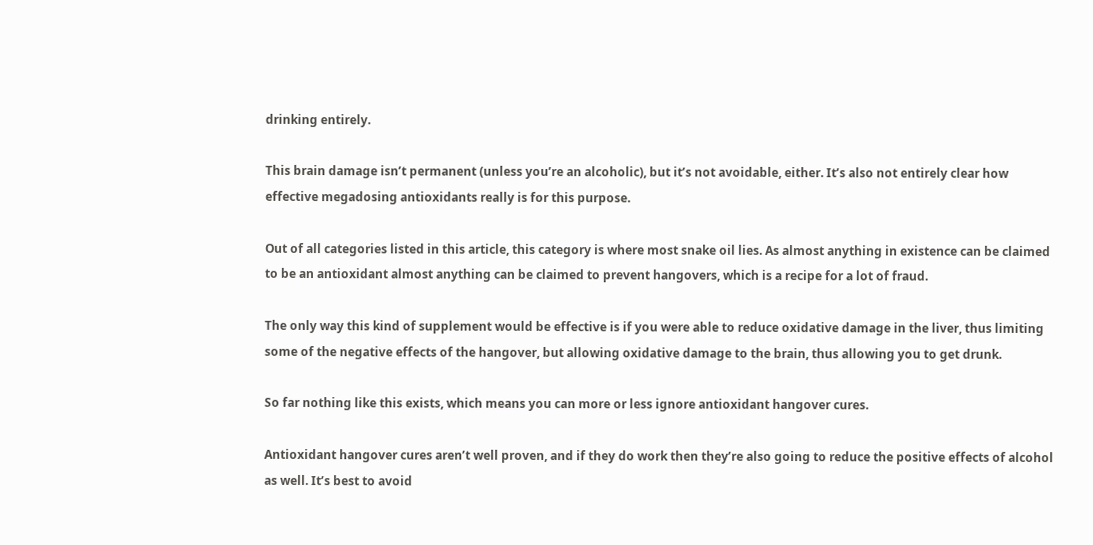drinking entirely.

This brain damage isn’t permanent (unless you’re an alcoholic), but it’s not avoidable, either. It’s also not entirely clear how effective megadosing antioxidants really is for this purpose.

Out of all categories listed in this article, this category is where most snake oil lies. As almost anything in existence can be claimed to be an antioxidant almost anything can be claimed to prevent hangovers, which is a recipe for a lot of fraud.

The only way this kind of supplement would be effective is if you were able to reduce oxidative damage in the liver, thus limiting some of the negative effects of the hangover, but allowing oxidative damage to the brain, thus allowing you to get drunk.

So far nothing like this exists, which means you can more or less ignore antioxidant hangover cures.

Antioxidant hangover cures aren’t well proven, and if they do work then they’re also going to reduce the positive effects of alcohol as well. It’s best to avoid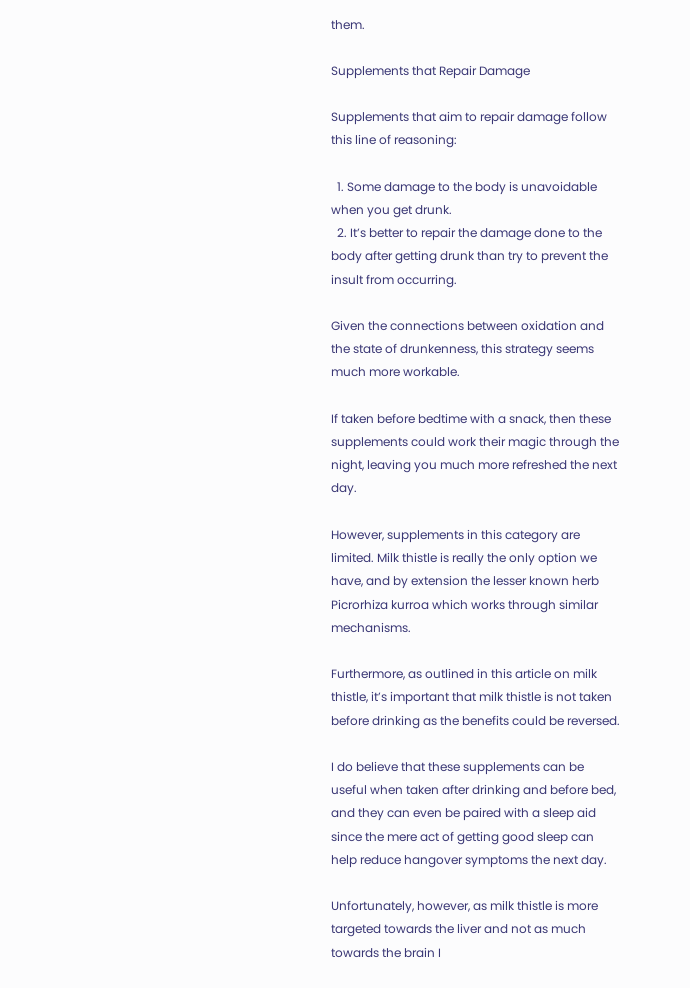them.

Supplements that Repair Damage

Supplements that aim to repair damage follow this line of reasoning:

  1. Some damage to the body is unavoidable when you get drunk.
  2. It’s better to repair the damage done to the body after getting drunk than try to prevent the insult from occurring.

Given the connections between oxidation and the state of drunkenness, this strategy seems much more workable.

If taken before bedtime with a snack, then these supplements could work their magic through the night, leaving you much more refreshed the next day.

However, supplements in this category are limited. Milk thistle is really the only option we have, and by extension the lesser known herb Picrorhiza kurroa which works through similar mechanisms.

Furthermore, as outlined in this article on milk thistle, it’s important that milk thistle is not taken before drinking as the benefits could be reversed.

I do believe that these supplements can be useful when taken after drinking and before bed, and they can even be paired with a sleep aid since the mere act of getting good sleep can help reduce hangover symptoms the next day.

Unfortunately, however, as milk thistle is more targeted towards the liver and not as much towards the brain I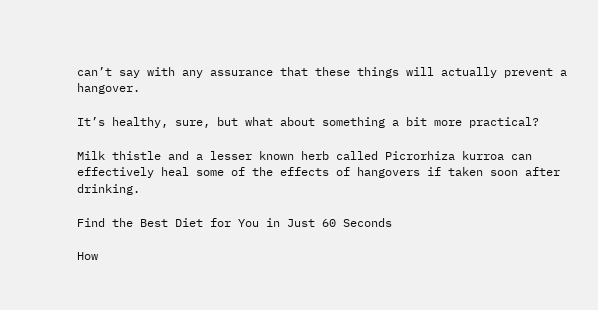can’t say with any assurance that these things will actually prevent a hangover.

It’s healthy, sure, but what about something a bit more practical?

Milk thistle and a lesser known herb called Picrorhiza kurroa can effectively heal some of the effects of hangovers if taken soon after drinking.

Find the Best Diet for You in Just 60 Seconds

How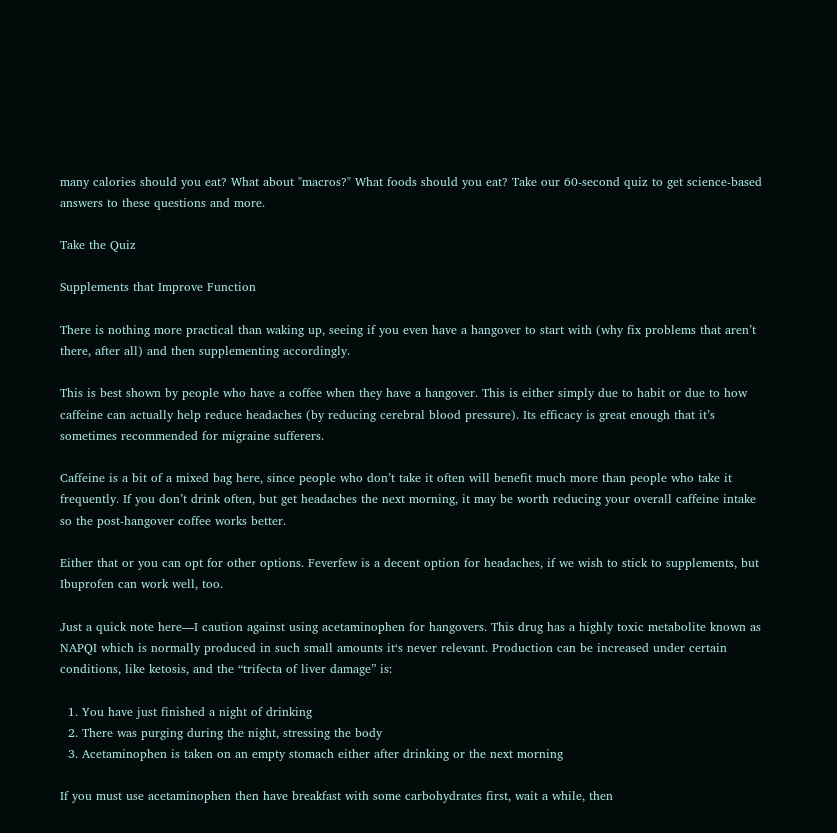many calories should you eat? What about "macros?" What foods should you eat? Take our 60-second quiz to get science-based answers to these questions and more.

Take the Quiz

Supplements that Improve Function

There is nothing more practical than waking up, seeing if you even have a hangover to start with (why fix problems that aren’t there, after all) and then supplementing accordingly.

This is best shown by people who have a coffee when they have a hangover. This is either simply due to habit or due to how caffeine can actually help reduce headaches (by reducing cerebral blood pressure). Its efficacy is great enough that it’s sometimes recommended for migraine sufferers.

Caffeine is a bit of a mixed bag here, since people who don’t take it often will benefit much more than people who take it frequently. If you don’t drink often, but get headaches the next morning, it may be worth reducing your overall caffeine intake so the post-hangover coffee works better.

Either that or you can opt for other options. Feverfew is a decent option for headaches, if we wish to stick to supplements, but Ibuprofen can work well, too.

Just a quick note here—I caution against using acetaminophen for hangovers. This drug has a highly toxic metabolite known as NAPQI which is normally produced in such small amounts it‘s never relevant. Production can be increased under certain conditions, like ketosis, and the “trifecta of liver damage” is:

  1. You have just finished a night of drinking
  2. There was purging during the night, stressing the body
  3. Acetaminophen is taken on an empty stomach either after drinking or the next morning

If you must use acetaminophen then have breakfast with some carbohydrates first, wait a while, then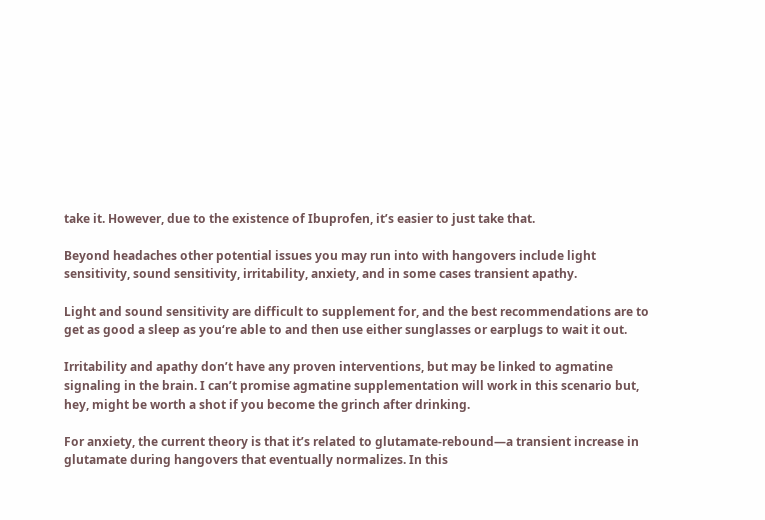take it. However, due to the existence of Ibuprofen, it’s easier to just take that.

Beyond headaches other potential issues you may run into with hangovers include light sensitivity, sound sensitivity, irritability, anxiety, and in some cases transient apathy.

Light and sound sensitivity are difficult to supplement for, and the best recommendations are to get as good a sleep as you‘re able to and then use either sunglasses or earplugs to wait it out.

Irritability and apathy don’t have any proven interventions, but may be linked to agmatine signaling in the brain. I can’t promise agmatine supplementation will work in this scenario but, hey, might be worth a shot if you become the grinch after drinking.

For anxiety, the current theory is that it’s related to glutamate-rebound—a transient increase in glutamate during hangovers that eventually normalizes. In this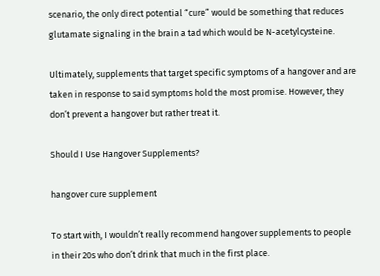scenario, the only direct potential “cure” would be something that reduces glutamate signaling in the brain a tad which would be N-acetylcysteine.

Ultimately, supplements that target specific symptoms of a hangover and are taken in response to said symptoms hold the most promise. However, they don’t prevent a hangover but rather treat it.

Should I Use Hangover Supplements?

hangover cure supplement

To start with, I wouldn’t really recommend hangover supplements to people in their 20s who don’t drink that much in the first place.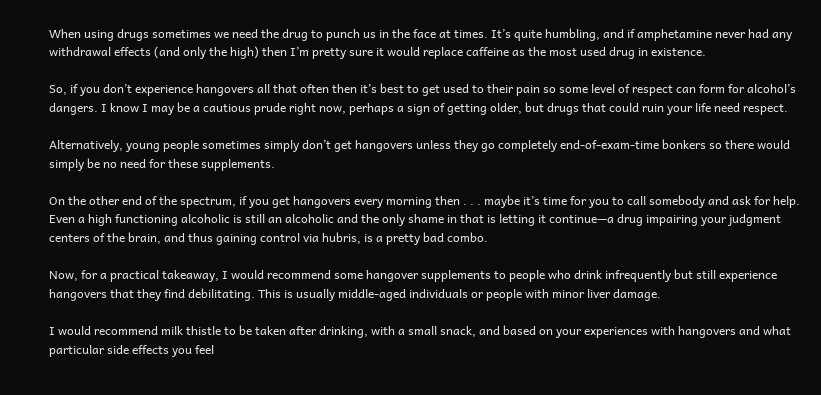When using drugs sometimes we need the drug to punch us in the face at times. It’s quite humbling, and if amphetamine never had any withdrawal effects (and only the high) then I’m pretty sure it would replace caffeine as the most used drug in existence.

So, if you don’t experience hangovers all that often then it’s best to get used to their pain so some level of respect can form for alcohol’s dangers. I know I may be a cautious prude right now, perhaps a sign of getting older, but drugs that could ruin your life need respect.

Alternatively, young people sometimes simply don’t get hangovers unless they go completely end-of-exam-time bonkers so there would simply be no need for these supplements.

On the other end of the spectrum, if you get hangovers every morning then . . . maybe it’s time for you to call somebody and ask for help. Even a high functioning alcoholic is still an alcoholic and the only shame in that is letting it continue—a drug impairing your judgment centers of the brain, and thus gaining control via hubris, is a pretty bad combo.

Now, for a practical takeaway, I would recommend some hangover supplements to people who drink infrequently but still experience hangovers that they find debilitating. This is usually middle-aged individuals or people with minor liver damage.

I would recommend milk thistle to be taken after drinking, with a small snack, and based on your experiences with hangovers and what particular side effects you feel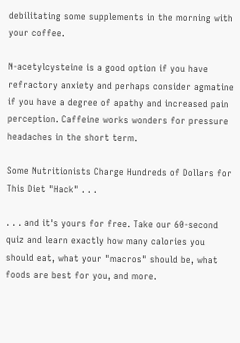debilitating some supplements in the morning with your coffee.

N-acetylcysteine is a good option if you have refractory anxiety and perhaps consider agmatine if you have a degree of apathy and increased pain perception. Caffeine works wonders for pressure headaches in the short term.

Some Nutritionists Charge Hundreds of Dollars for This Diet "Hack" . . .

. . . and it's yours for free. Take our 60-second quiz and learn exactly how many calories you should eat, what your "macros" should be, what foods are best for you, and more.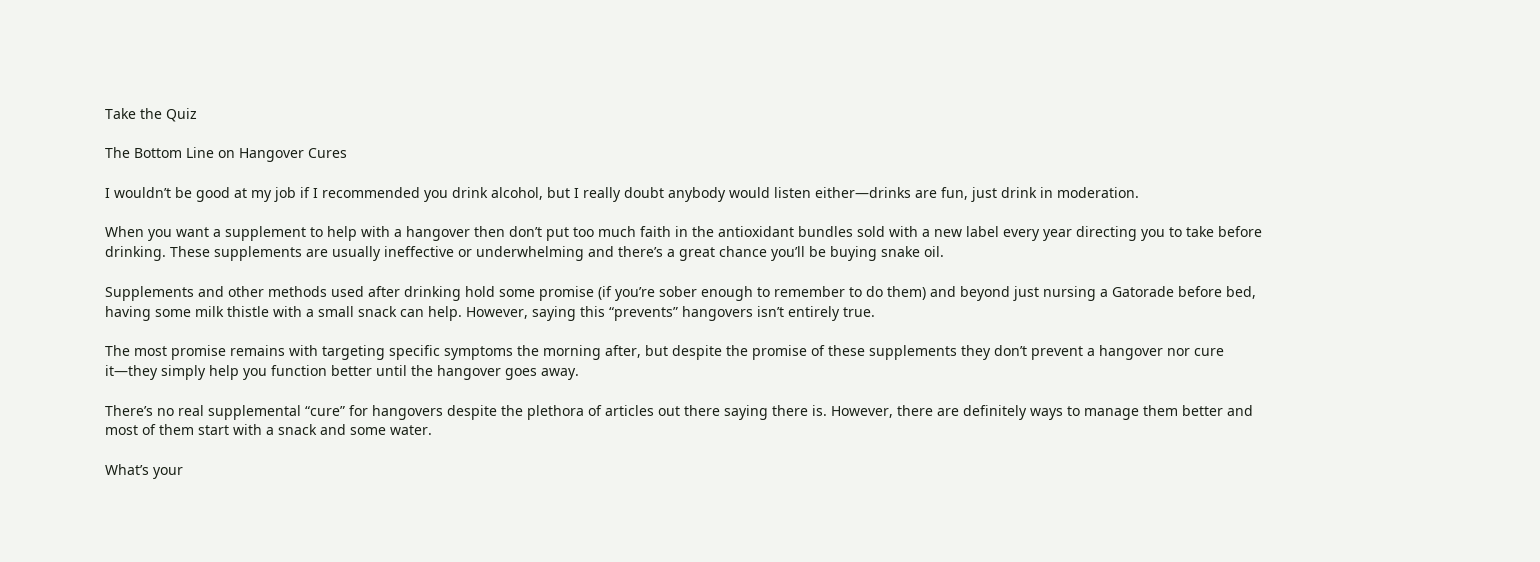Take the Quiz

The Bottom Line on Hangover Cures

I wouldn’t be good at my job if I recommended you drink alcohol, but I really doubt anybody would listen either—drinks are fun, just drink in moderation.

When you want a supplement to help with a hangover then don’t put too much faith in the antioxidant bundles sold with a new label every year directing you to take before drinking. These supplements are usually ineffective or underwhelming and there’s a great chance you’ll be buying snake oil.

Supplements and other methods used after drinking hold some promise (if you’re sober enough to remember to do them) and beyond just nursing a Gatorade before bed, having some milk thistle with a small snack can help. However, saying this “prevents” hangovers isn’t entirely true.

The most promise remains with targeting specific symptoms the morning after, but despite the promise of these supplements they don’t prevent a hangover nor cure it—they simply help you function better until the hangover goes away.

There’s no real supplemental “cure” for hangovers despite the plethora of articles out there saying there is. However, there are definitely ways to manage them better and most of them start with a snack and some water.

What’s your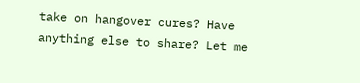take on hangover cures? Have anything else to share? Let me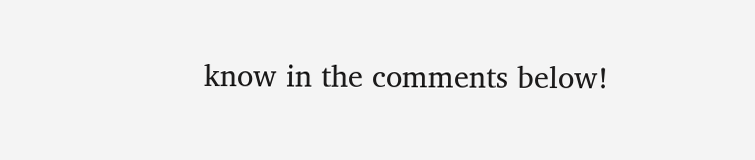know in the comments below!